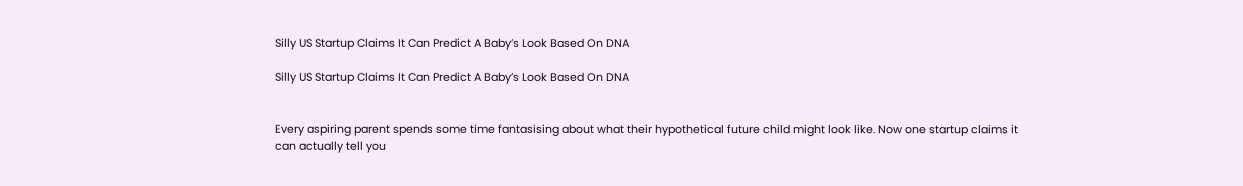Silly US Startup Claims It Can Predict A Baby’s Look Based On DNA

Silly US Startup Claims It Can Predict A Baby’s Look Based On DNA


Every aspiring parent spends some time fantasising about what their hypothetical future child might look like. Now one startup claims it can actually tell you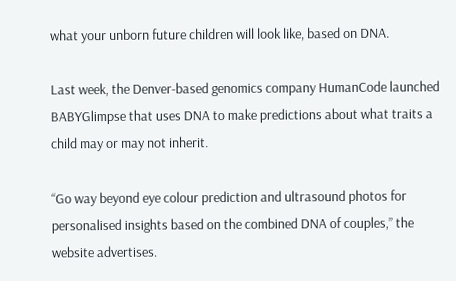what your unborn future children will look like, based on DNA.

Last week, the Denver-based genomics company HumanCode launched BABYGlimpse that uses DNA to make predictions about what traits a child may or may not inherit.

“Go way beyond eye colour prediction and ultrasound photos for personalised insights based on the combined DNA of couples,” the website advertises.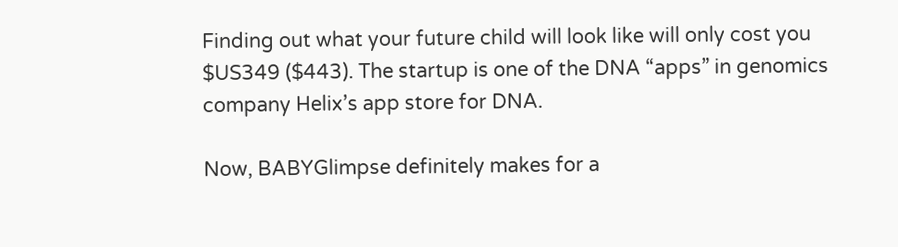Finding out what your future child will look like will only cost you $US349 ($443). The startup is one of the DNA “apps” in genomics company Helix’s app store for DNA.

Now, BABYGlimpse definitely makes for a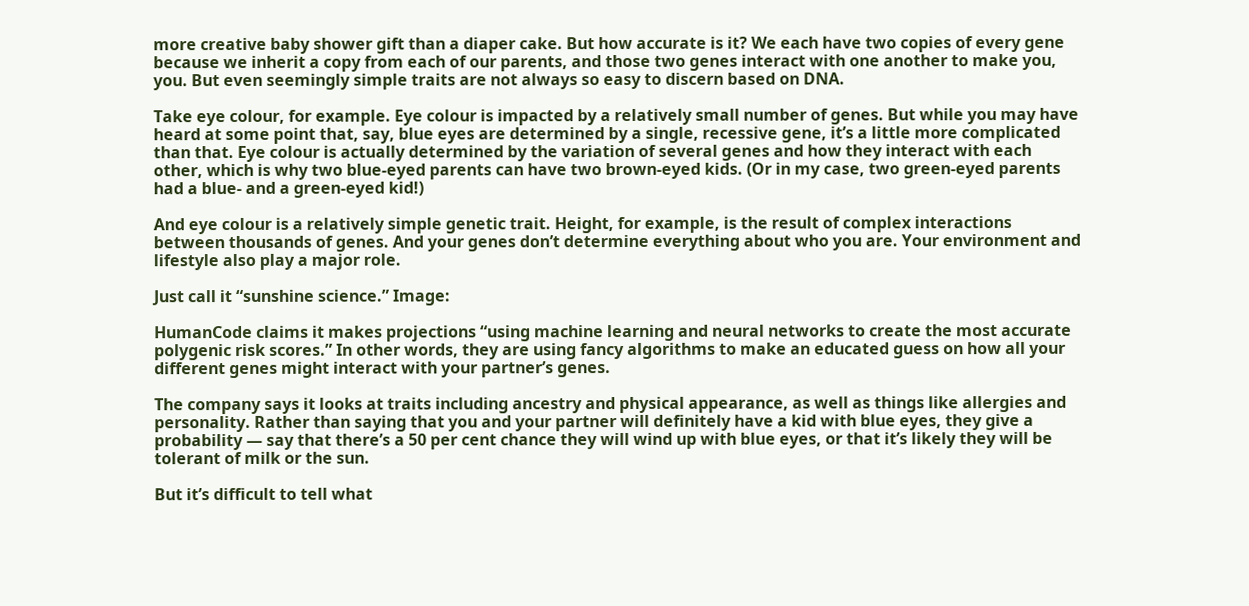more creative baby shower gift than a diaper cake. But how accurate is it? We each have two copies of every gene because we inherit a copy from each of our parents, and those two genes interact with one another to make you, you. But even seemingly simple traits are not always so easy to discern based on DNA.

Take eye colour, for example. Eye colour is impacted by a relatively small number of genes. But while you may have heard at some point that, say, blue eyes are determined by a single, recessive gene, it’s a little more complicated than that. Eye colour is actually determined by the variation of several genes and how they interact with each other, which is why two blue-eyed parents can have two brown-eyed kids. (Or in my case, two green-eyed parents had a blue- and a green-eyed kid!)

And eye colour is a relatively simple genetic trait. Height, for example, is the result of complex interactions between thousands of genes. And your genes don’t determine everything about who you are. Your environment and lifestyle also play a major role.

Just call it “sunshine science.” Image:

HumanCode claims it makes projections “using machine learning and neural networks to create the most accurate polygenic risk scores.” In other words, they are using fancy algorithms to make an educated guess on how all your different genes might interact with your partner’s genes.

The company says it looks at traits including ancestry and physical appearance, as well as things like allergies and personality. Rather than saying that you and your partner will definitely have a kid with blue eyes, they give a probability — say that there’s a 50 per cent chance they will wind up with blue eyes, or that it’s likely they will be tolerant of milk or the sun.

But it’s difficult to tell what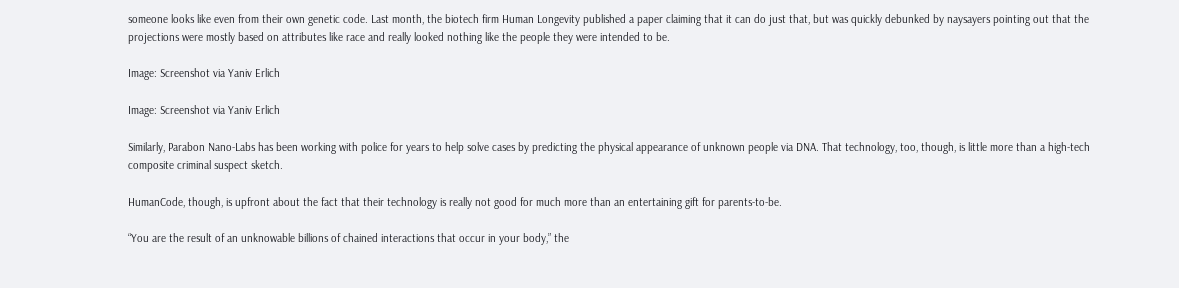someone looks like even from their own genetic code. Last month, the biotech firm Human Longevity published a paper claiming that it can do just that, but was quickly debunked by naysayers pointing out that the projections were mostly based on attributes like race and really looked nothing like the people they were intended to be.

Image: Screenshot via Yaniv Erlich

Image: Screenshot via Yaniv Erlich

Similarly, Parabon Nano-Labs has been working with police for years to help solve cases by predicting the physical appearance of unknown people via DNA. That technology, too, though, is little more than a high-tech composite criminal suspect sketch.

HumanCode, though, is upfront about the fact that their technology is really not good for much more than an entertaining gift for parents-to-be.

“You are the result of an unknowable billions of chained interactions that occur in your body,” the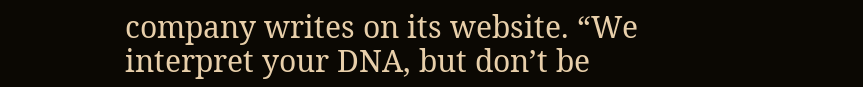company writes on its website. “We interpret your DNA, but don’t be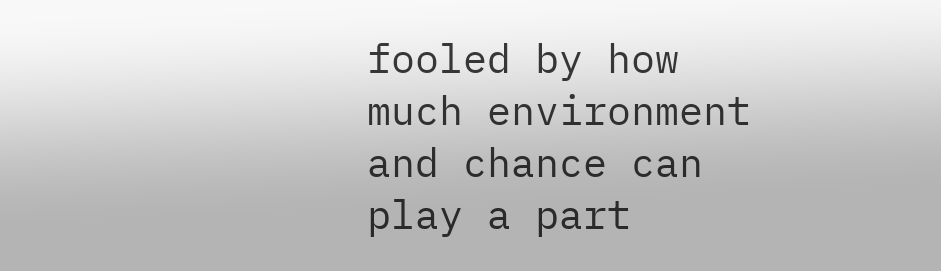fooled by how much environment and chance can play a part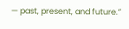— past, present, and future.”